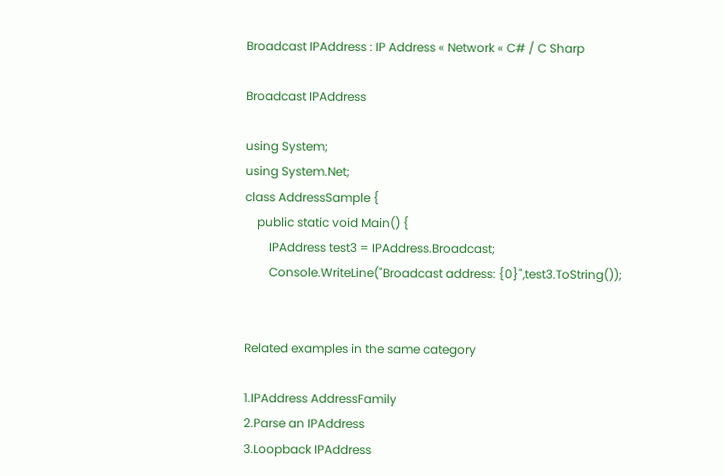Broadcast IPAddress : IP Address « Network « C# / C Sharp

Broadcast IPAddress

using System;
using System.Net;
class AddressSample {
    public static void Main() {
        IPAddress test3 = IPAddress.Broadcast;
        Console.WriteLine("Broadcast address: {0}",test3.ToString());


Related examples in the same category

1.IPAddress AddressFamily
2.Parse an IPAddress
3.Loopback IPAddress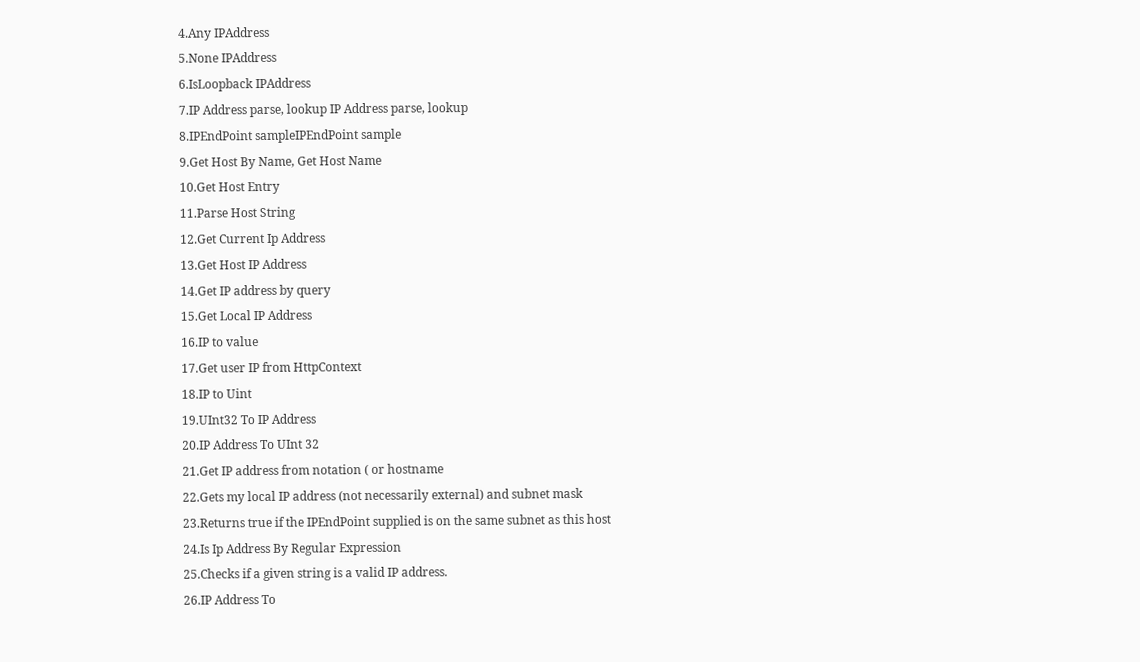4.Any IPAddress
5.None IPAddress
6.IsLoopback IPAddress
7.IP Address parse, lookup IP Address parse, lookup
8.IPEndPoint sampleIPEndPoint sample
9.Get Host By Name, Get Host Name
10.Get Host Entry
11.Parse Host String
12.Get Current Ip Address
13.Get Host IP Address
14.Get IP address by query
15.Get Local IP Address
16.IP to value
17.Get user IP from HttpContext
18.IP to Uint
19.UInt32 To IP Address
20.IP Address To UInt 32
21.Get IP address from notation ( or hostname
22.Gets my local IP address (not necessarily external) and subnet mask
23.Returns true if the IPEndPoint supplied is on the same subnet as this host
24.Is Ip Address By Regular Expression
25.Checks if a given string is a valid IP address.
26.IP Address To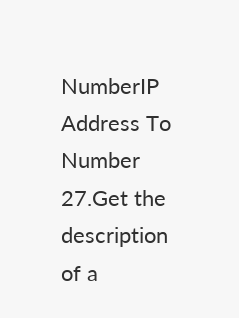NumberIP Address To Number
27.Get the description of a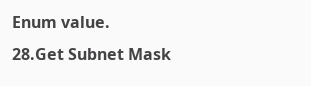Enum value.
28.Get Subnet Mask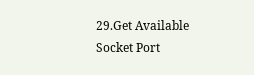29.Get Available Socket Port